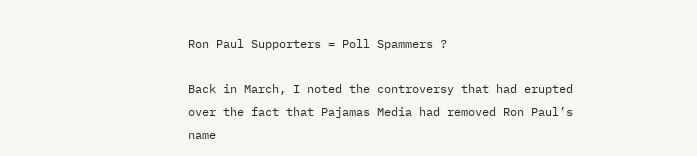Ron Paul Supporters = Poll Spammers ?

Back in March, I noted the controversy that had erupted over the fact that Pajamas Media had removed Ron Paul’s name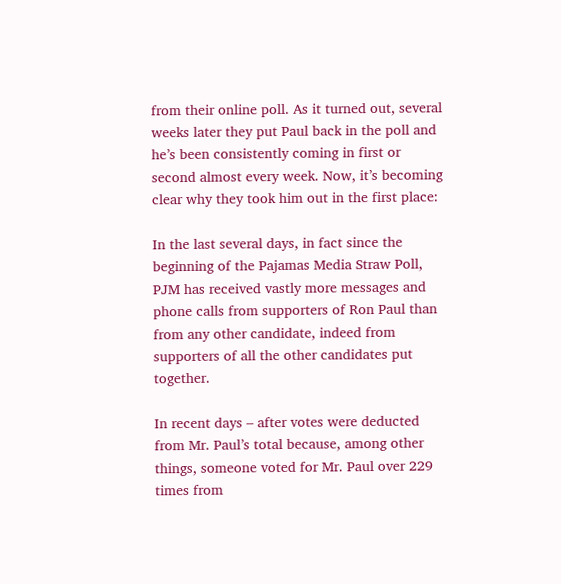from their online poll. As it turned out, several weeks later they put Paul back in the poll and he’s been consistently coming in first or second almost every week. Now, it’s becoming clear why they took him out in the first place:

In the last several days, in fact since the beginning of the Pajamas Media Straw Poll, PJM has received vastly more messages and phone calls from supporters of Ron Paul than from any other candidate, indeed from supporters of all the other candidates put together.

In recent days – after votes were deducted from Mr. Paul’s total because, among other things, someone voted for Mr. Paul over 229 times from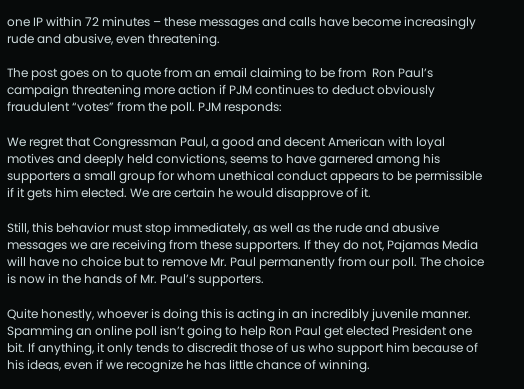one IP within 72 minutes – these messages and calls have become increasingly rude and abusive, even threatening.

The post goes on to quote from an email claiming to be from  Ron Paul’s campaign threatening more action if PJM continues to deduct obviously fraudulent “votes” from the poll. PJM responds:

We regret that Congressman Paul, a good and decent American with loyal motives and deeply held convictions, seems to have garnered among his supporters a small group for whom unethical conduct appears to be permissible if it gets him elected. We are certain he would disapprove of it.

Still, this behavior must stop immediately, as well as the rude and abusive messages we are receiving from these supporters. If they do not, Pajamas Media will have no choice but to remove Mr. Paul permanently from our poll. The choice is now in the hands of Mr. Paul’s supporters.

Quite honestly, whoever is doing this is acting in an incredibly juvenile manner. Spamming an online poll isn’t going to help Ron Paul get elected President one bit. If anything, it only tends to discredit those of us who support him because of his ideas, even if we recognize he has little chance of winning.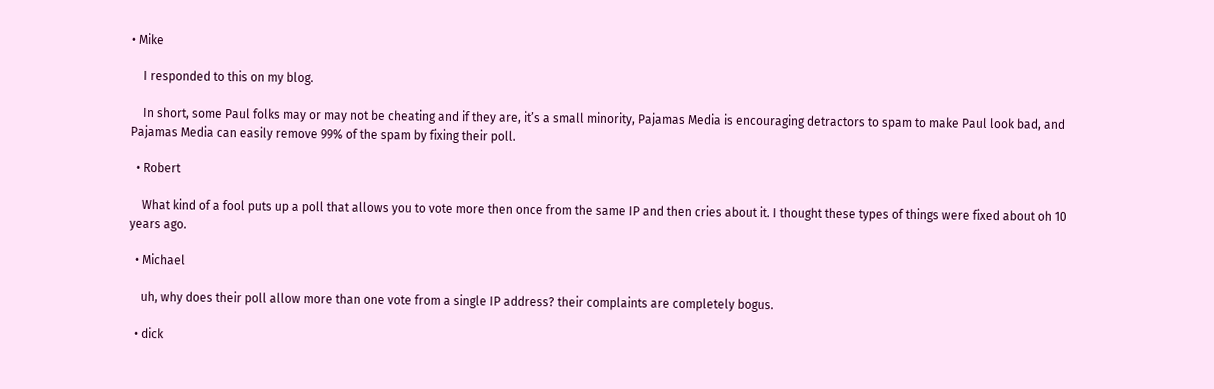• Mike

    I responded to this on my blog.

    In short, some Paul folks may or may not be cheating and if they are, it’s a small minority, Pajamas Media is encouraging detractors to spam to make Paul look bad, and Pajamas Media can easily remove 99% of the spam by fixing their poll.

  • Robert

    What kind of a fool puts up a poll that allows you to vote more then once from the same IP and then cries about it. I thought these types of things were fixed about oh 10 years ago.

  • Michael

    uh, why does their poll allow more than one vote from a single IP address? their complaints are completely bogus.

  • dick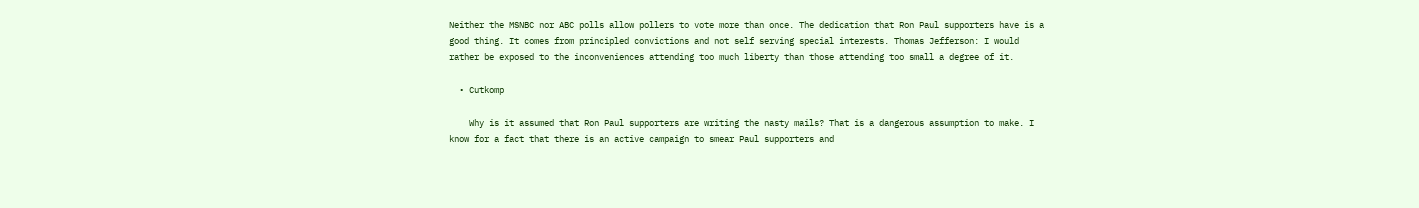Neither the MSNBC nor ABC polls allow pollers to vote more than once. The dedication that Ron Paul supporters have is a good thing. It comes from principled convictions and not self serving special interests. Thomas Jefferson: I would rather be exposed to the inconveniences attending too much liberty than those attending too small a degree of it.

  • Cutkomp

    Why is it assumed that Ron Paul supporters are writing the nasty mails? That is a dangerous assumption to make. I know for a fact that there is an active campaign to smear Paul supporters and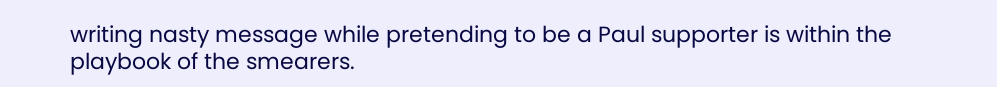writing nasty message while pretending to be a Paul supporter is within the playbook of the smearers.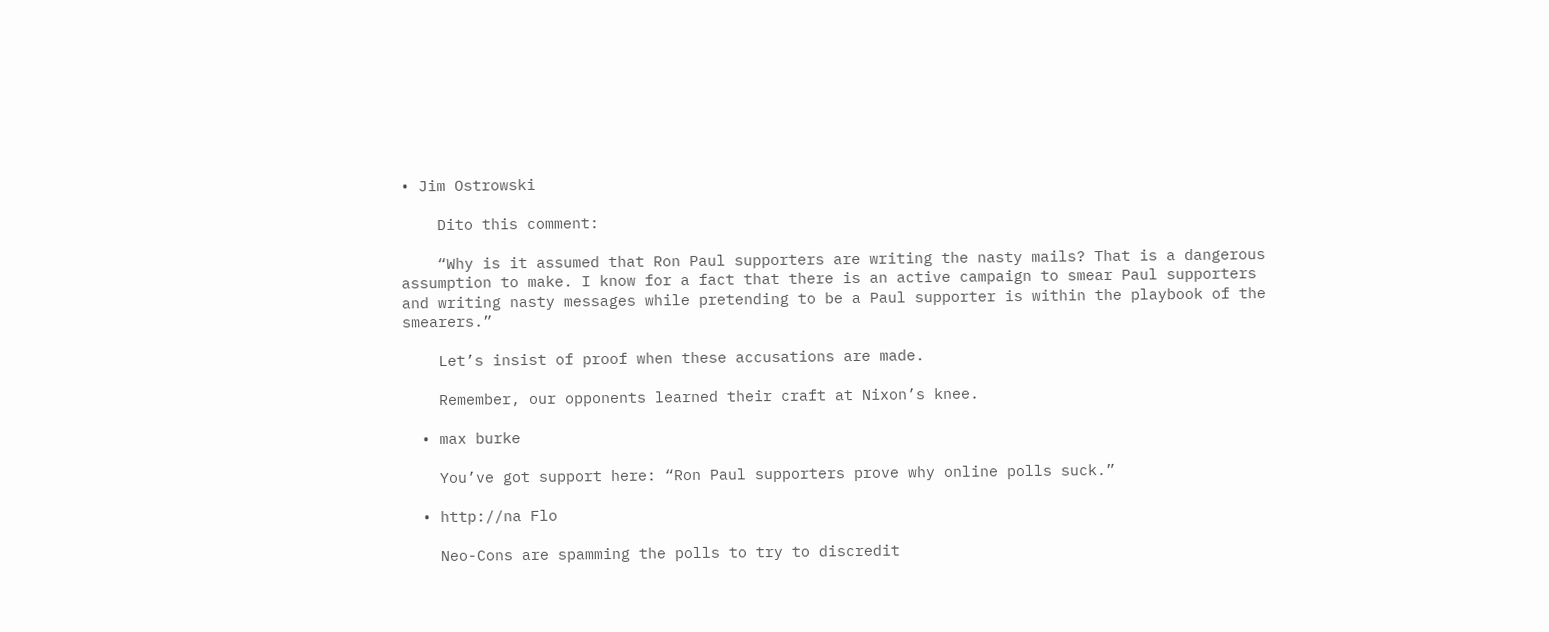• Jim Ostrowski

    Dito this comment:

    “Why is it assumed that Ron Paul supporters are writing the nasty mails? That is a dangerous assumption to make. I know for a fact that there is an active campaign to smear Paul supporters and writing nasty messages while pretending to be a Paul supporter is within the playbook of the smearers.”

    Let’s insist of proof when these accusations are made.

    Remember, our opponents learned their craft at Nixon’s knee.

  • max burke

    You’ve got support here: “Ron Paul supporters prove why online polls suck.”

  • http://na Flo

    Neo-Cons are spamming the polls to try to discredit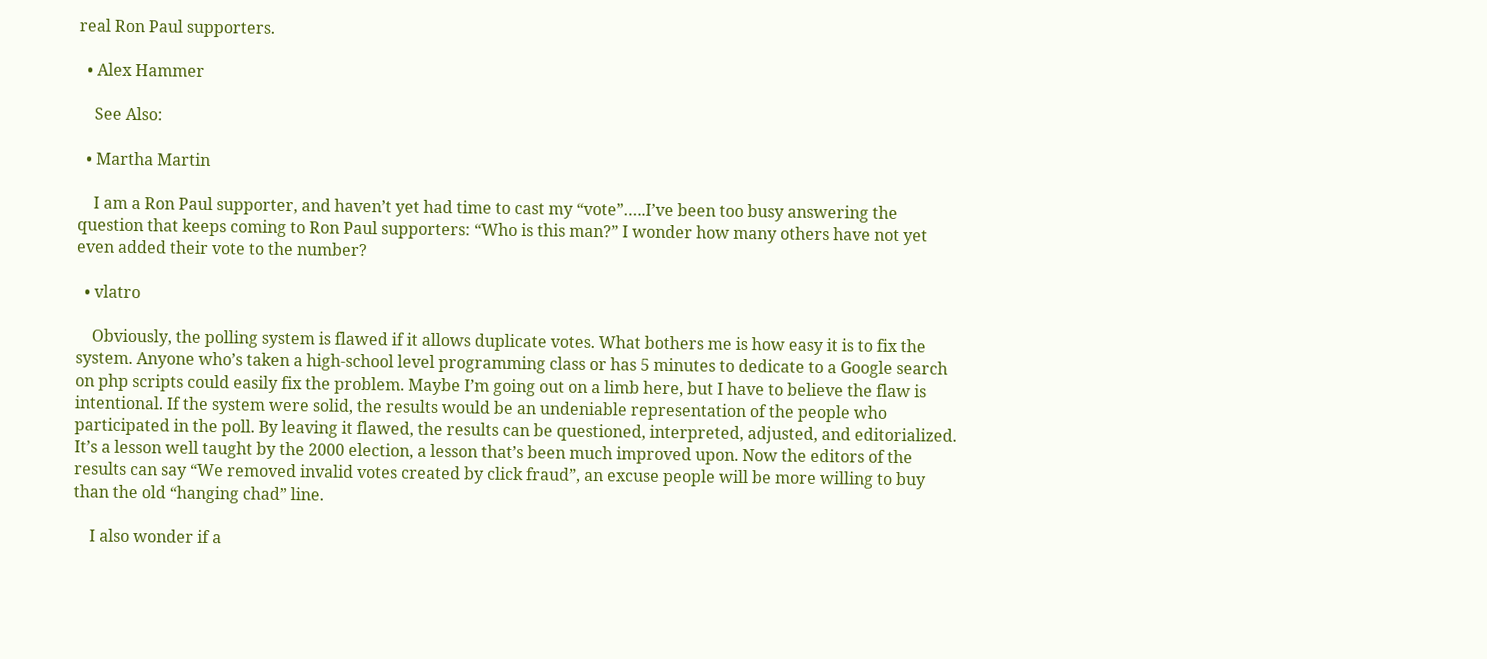real Ron Paul supporters.

  • Alex Hammer

    See Also:

  • Martha Martin

    I am a Ron Paul supporter, and haven’t yet had time to cast my “vote”…..I’ve been too busy answering the question that keeps coming to Ron Paul supporters: “Who is this man?” I wonder how many others have not yet even added their vote to the number?

  • vlatro

    Obviously, the polling system is flawed if it allows duplicate votes. What bothers me is how easy it is to fix the system. Anyone who’s taken a high-school level programming class or has 5 minutes to dedicate to a Google search on php scripts could easily fix the problem. Maybe I’m going out on a limb here, but I have to believe the flaw is intentional. If the system were solid, the results would be an undeniable representation of the people who participated in the poll. By leaving it flawed, the results can be questioned, interpreted, adjusted, and editorialized. It’s a lesson well taught by the 2000 election, a lesson that’s been much improved upon. Now the editors of the results can say “We removed invalid votes created by click fraud”, an excuse people will be more willing to buy than the old “hanging chad” line.

    I also wonder if a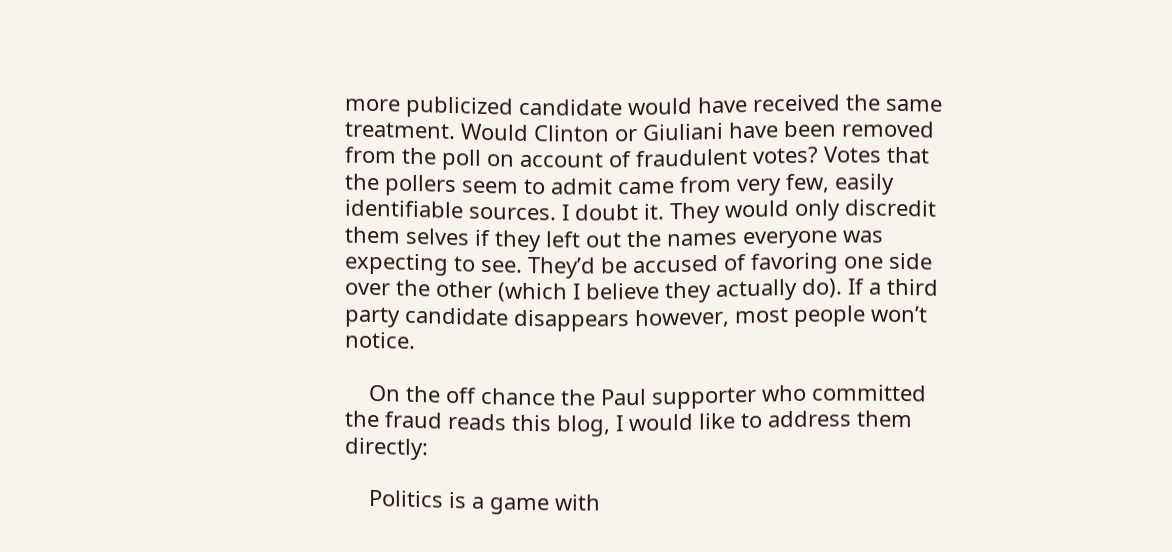more publicized candidate would have received the same treatment. Would Clinton or Giuliani have been removed from the poll on account of fraudulent votes? Votes that the pollers seem to admit came from very few, easily identifiable sources. I doubt it. They would only discredit them selves if they left out the names everyone was expecting to see. They’d be accused of favoring one side over the other (which I believe they actually do). If a third party candidate disappears however, most people won’t notice.

    On the off chance the Paul supporter who committed the fraud reads this blog, I would like to address them directly:

    Politics is a game with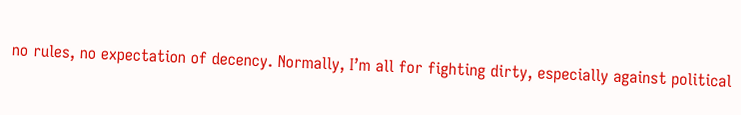no rules, no expectation of decency. Normally, I’m all for fighting dirty, especially against political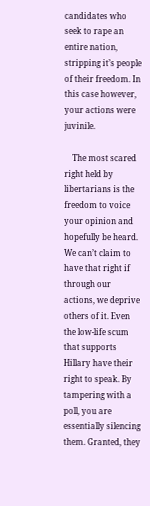candidates who seek to rape an entire nation, stripping it’s people of their freedom. In this case however, your actions were juvinile.

    The most scared right held by libertarians is the freedom to voice your opinion and hopefully be heard. We can’t claim to have that right if through our actions, we deprive others of it. Even the low-life scum that supports Hillary have their right to speak. By tampering with a poll, you are essentially silencing them. Granted, they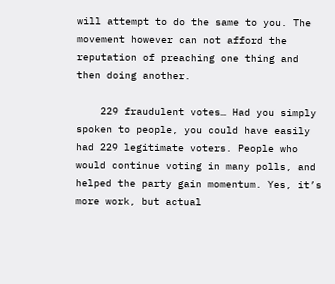will attempt to do the same to you. The movement however can not afford the reputation of preaching one thing and then doing another.

    229 fraudulent votes… Had you simply spoken to people, you could have easily had 229 legitimate voters. People who would continue voting in many polls, and helped the party gain momentum. Yes, it’s more work, but actual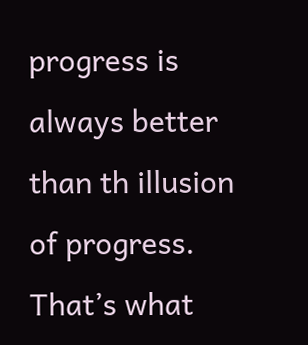progress is always better than th illusion of progress. That’s what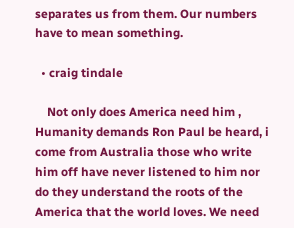separates us from them. Our numbers have to mean something.

  • craig tindale

    Not only does America need him , Humanity demands Ron Paul be heard, i come from Australia those who write him off have never listened to him nor do they understand the roots of the America that the world loves. We need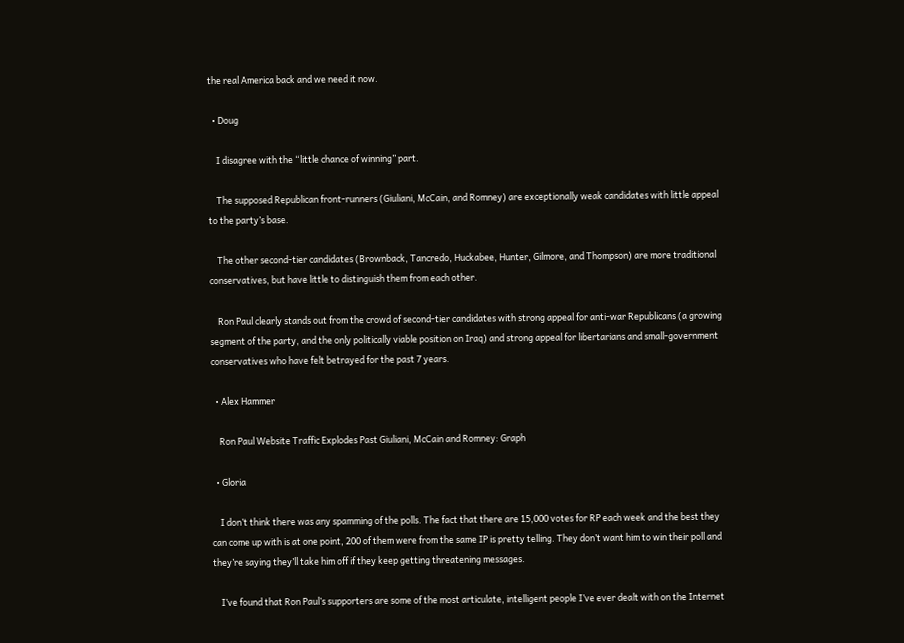the real America back and we need it now.

  • Doug

    I disagree with the “little chance of winning” part.

    The supposed Republican front-runners (Giuliani, McCain, and Romney) are exceptionally weak candidates with little appeal to the party’s base.

    The other second-tier candidates (Brownback, Tancredo, Huckabee, Hunter, Gilmore, and Thompson) are more traditional conservatives, but have little to distinguish them from each other.

    Ron Paul clearly stands out from the crowd of second-tier candidates with strong appeal for anti-war Republicans (a growing segment of the party, and the only politically viable position on Iraq) and strong appeal for libertarians and small-government conservatives who have felt betrayed for the past 7 years.

  • Alex Hammer

    Ron Paul Website Traffic Explodes Past Giuliani, McCain and Romney: Graph

  • Gloria

    I don’t think there was any spamming of the polls. The fact that there are 15,000 votes for RP each week and the best they can come up with is at one point, 200 of them were from the same IP is pretty telling. They don’t want him to win their poll and they’re saying they’ll take him off if they keep getting threatening messages.

    I’ve found that Ron Paul’s supporters are some of the most articulate, intelligent people I’ve ever dealt with on the Internet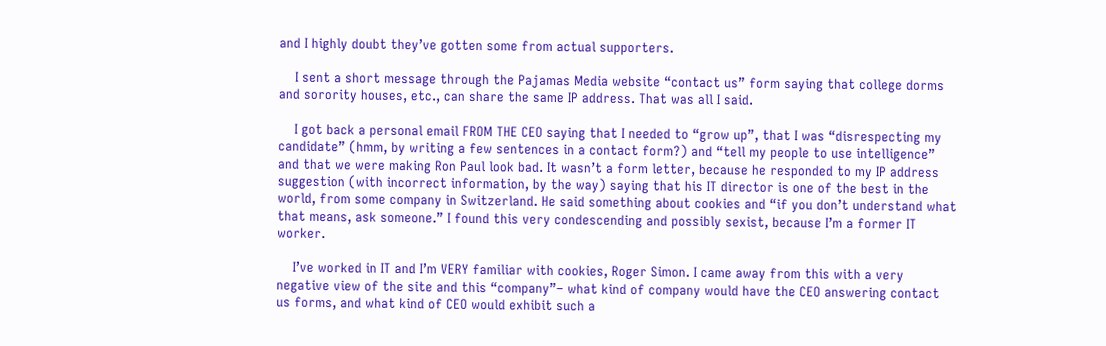and I highly doubt they’ve gotten some from actual supporters.

    I sent a short message through the Pajamas Media website “contact us” form saying that college dorms and sorority houses, etc., can share the same IP address. That was all I said.

    I got back a personal email FROM THE CEO saying that I needed to “grow up”, that I was “disrespecting my candidate” (hmm, by writing a few sentences in a contact form?) and “tell my people to use intelligence” and that we were making Ron Paul look bad. It wasn’t a form letter, because he responded to my IP address suggestion (with incorrect information, by the way) saying that his IT director is one of the best in the world, from some company in Switzerland. He said something about cookies and “if you don’t understand what that means, ask someone.” I found this very condescending and possibly sexist, because I’m a former IT worker.

    I’ve worked in IT and I’m VERY familiar with cookies, Roger Simon. I came away from this with a very negative view of the site and this “company”– what kind of company would have the CEO answering contact us forms, and what kind of CEO would exhibit such a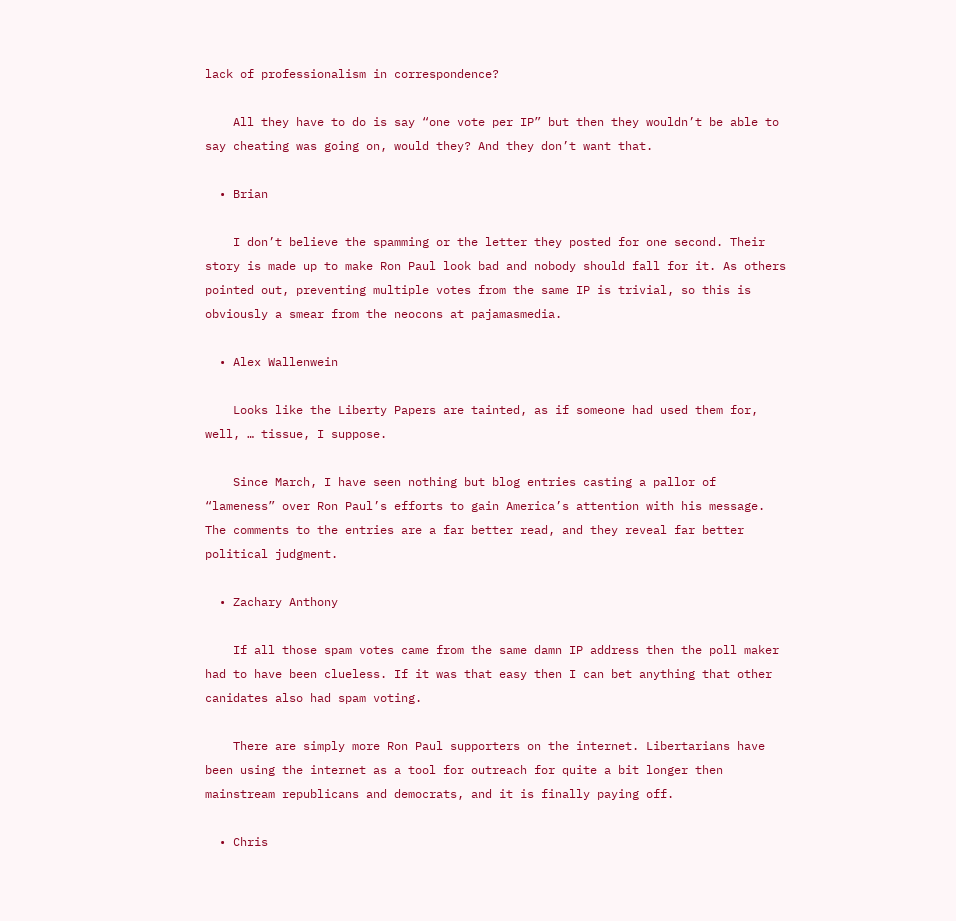lack of professionalism in correspondence?

    All they have to do is say “one vote per IP” but then they wouldn’t be able to say cheating was going on, would they? And they don’t want that.

  • Brian

    I don’t believe the spamming or the letter they posted for one second. Their story is made up to make Ron Paul look bad and nobody should fall for it. As others pointed out, preventing multiple votes from the same IP is trivial, so this is obviously a smear from the neocons at pajamasmedia.

  • Alex Wallenwein

    Looks like the Liberty Papers are tainted, as if someone had used them for, well, … tissue, I suppose.

    Since March, I have seen nothing but blog entries casting a pallor of “lameness” over Ron Paul’s efforts to gain America’s attention with his message. The comments to the entries are a far better read, and they reveal far better political judgment.

  • Zachary Anthony

    If all those spam votes came from the same damn IP address then the poll maker had to have been clueless. If it was that easy then I can bet anything that other canidates also had spam voting.

    There are simply more Ron Paul supporters on the internet. Libertarians have been using the internet as a tool for outreach for quite a bit longer then mainstream republicans and democrats, and it is finally paying off.

  • Chris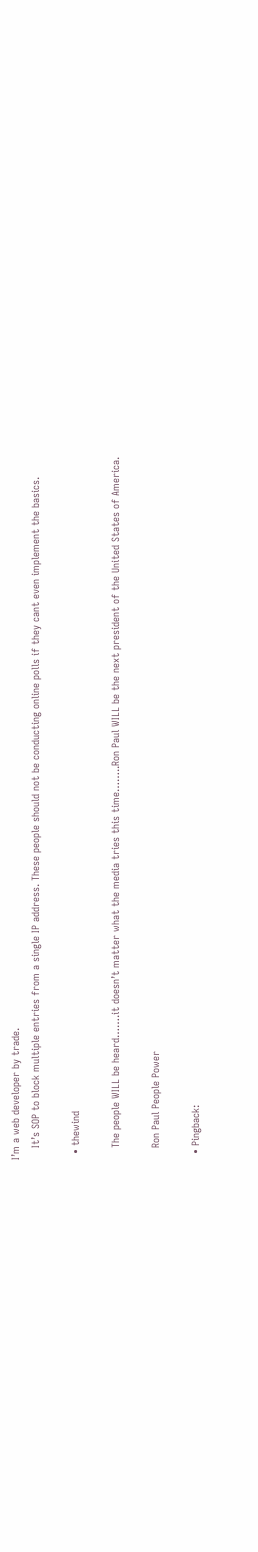I’m a web developer by trade.
    It’s SOP to block multiple entries from a single IP address. These people should not be conducting online polls if they cant even implement the basics.

  • thewind

    The people WILL be heard…….it doesn’t matter what the media tries this time……..Ron Paul WILL be the next president of the United States of America.

    Ron Paul People Power

  • Pingback: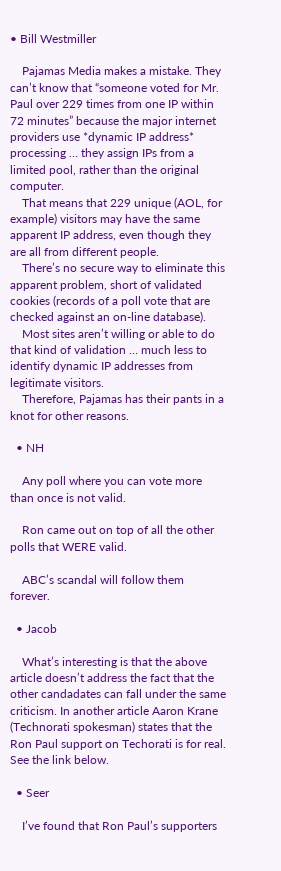• Bill Westmiller

    Pajamas Media makes a mistake. They can’t know that “someone voted for Mr. Paul over 229 times from one IP within 72 minutes” because the major internet providers use *dynamic IP address* processing … they assign IPs from a limited pool, rather than the original computer.
    That means that 229 unique (AOL, for example) visitors may have the same apparent IP address, even though they are all from different people.
    There’s no secure way to eliminate this apparent problem, short of validated cookies (records of a poll vote that are checked against an on-line database).
    Most sites aren’t willing or able to do that kind of validation … much less to identify dynamic IP addresses from legitimate visitors.
    Therefore, Pajamas has their pants in a knot for other reasons.

  • NH

    Any poll where you can vote more than once is not valid.

    Ron came out on top of all the other polls that WERE valid.

    ABC’s scandal will follow them forever.

  • Jacob

    What’s interesting is that the above article doesn’t address the fact that the other candadates can fall under the same criticism. In another article Aaron Krane (Technorati spokesman) states that the Ron Paul support on Techorati is for real. See the link below.

  • Seer

    I’ve found that Ron Paul’s supporters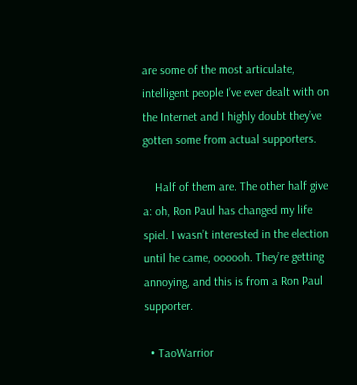are some of the most articulate, intelligent people I’ve ever dealt with on the Internet and I highly doubt they’ve gotten some from actual supporters.

    Half of them are. The other half give a: oh, Ron Paul has changed my life spiel. I wasn’t interested in the election until he came, oooooh. They’re getting annoying, and this is from a Ron Paul supporter.

  • TaoWarrior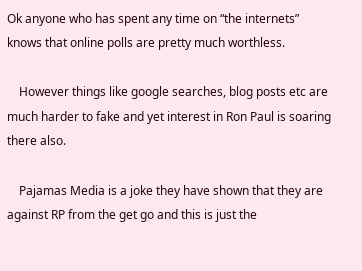Ok anyone who has spent any time on “the internets” knows that online polls are pretty much worthless.

    However things like google searches, blog posts etc are much harder to fake and yet interest in Ron Paul is soaring there also.

    Pajamas Media is a joke they have shown that they are against RP from the get go and this is just the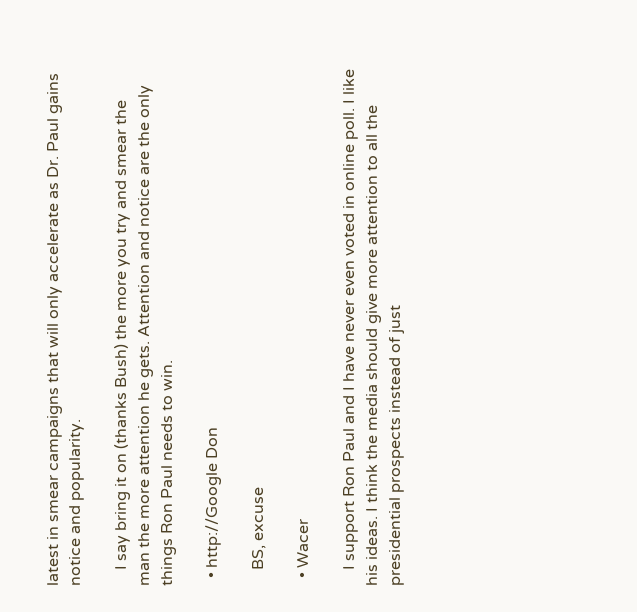latest in smear campaigns that will only accelerate as Dr. Paul gains notice and popularity.

    I say bring it on (thanks Bush) the more you try and smear the man the more attention he gets. Attention and notice are the only things Ron Paul needs to win.

  • http://Google Don

    BS, excuse

  • Wacer

    I support Ron Paul and I have never even voted in online poll. I like his ideas. I think the media should give more attention to all the presidential prospects instead of just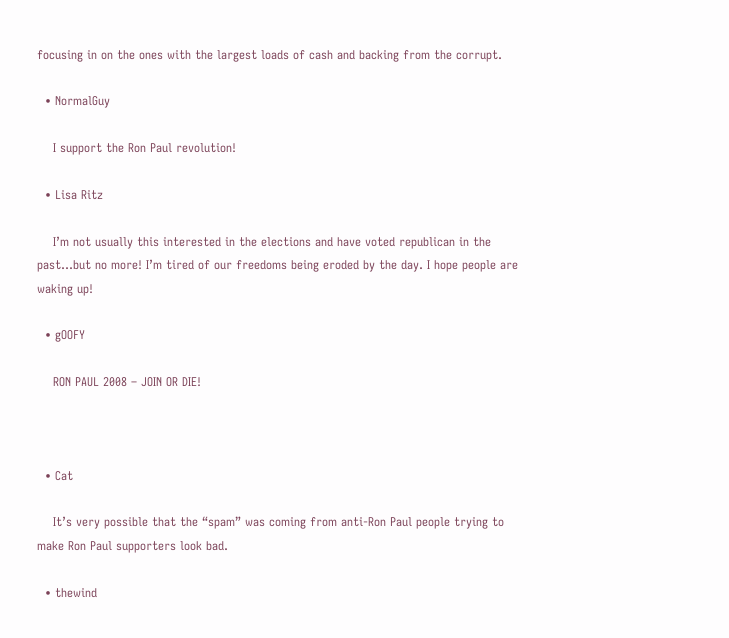focusing in on the ones with the largest loads of cash and backing from the corrupt.

  • NormalGuy

    I support the Ron Paul revolution!

  • Lisa Ritz

    I’m not usually this interested in the elections and have voted republican in the past…but no more! I’m tired of our freedoms being eroded by the day. I hope people are waking up!

  • gOOFY

    RON PAUL 2008 – JOIN OR DIE!



  • Cat

    It’s very possible that the “spam” was coming from anti-Ron Paul people trying to make Ron Paul supporters look bad.

  • thewind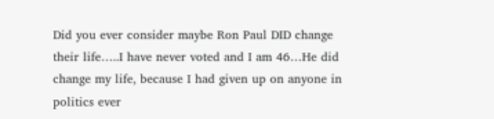Did you ever consider maybe Ron Paul DID change their life…..I have never voted and I am 46…He did change my life, because I had given up on anyone in politics ever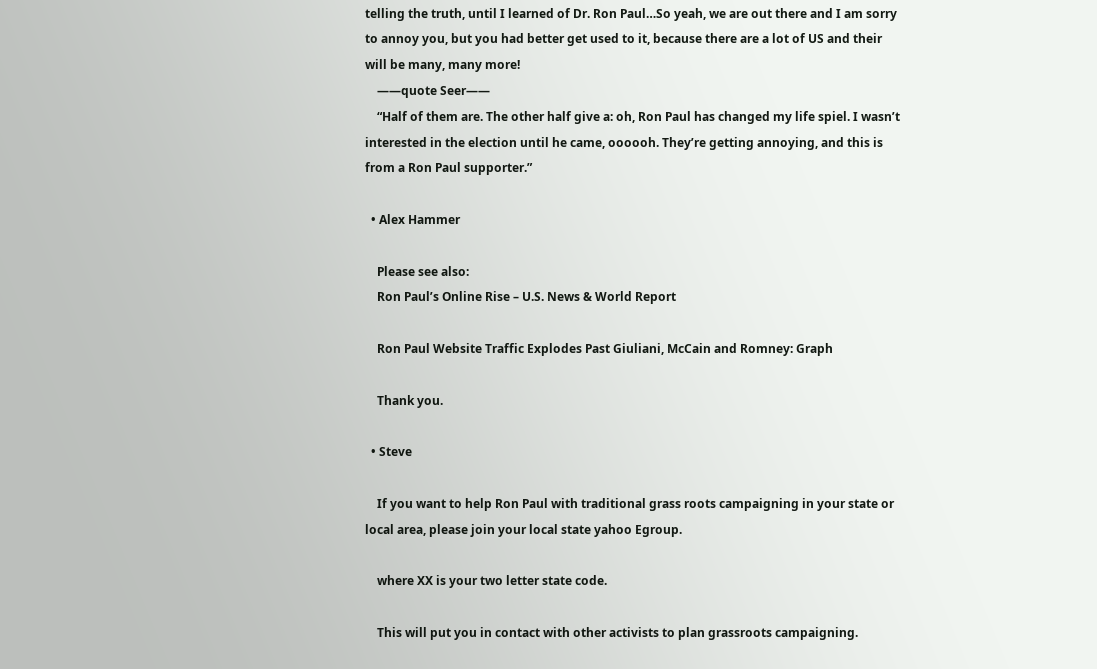telling the truth, until I learned of Dr. Ron Paul…So yeah, we are out there and I am sorry to annoy you, but you had better get used to it, because there are a lot of US and their will be many, many more!
    ——quote Seer——
    “Half of them are. The other half give a: oh, Ron Paul has changed my life spiel. I wasn’t interested in the election until he came, oooooh. They’re getting annoying, and this is from a Ron Paul supporter.”

  • Alex Hammer

    Please see also:
    Ron Paul’s Online Rise – U.S. News & World Report

    Ron Paul Website Traffic Explodes Past Giuliani, McCain and Romney: Graph

    Thank you.

  • Steve

    If you want to help Ron Paul with traditional grass roots campaigning in your state or local area, please join your local state yahoo Egroup.

    where XX is your two letter state code.

    This will put you in contact with other activists to plan grassroots campaigning.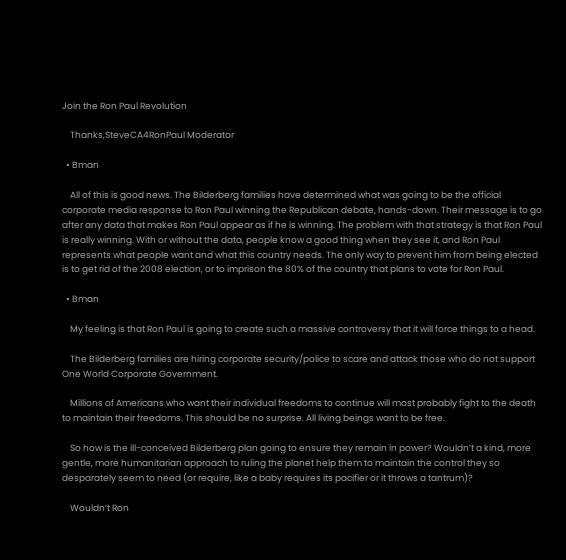Join the Ron Paul Revolution

    Thanks,SteveCA4RonPaul Moderator

  • Bman

    All of this is good news. The Bilderberg families have determined what was going to be the official corporate media response to Ron Paul winning the Republican debate, hands-down. Their message is to go after any data that makes Ron Paul appear as if he is winning. The problem with that strategy is that Ron Paul is really winning. With or without the data, people know a good thing when they see it, and Ron Paul represents what people want and what this country needs. The only way to prevent him from being elected is to get rid of the 2008 election, or to imprison the 80% of the country that plans to vote for Ron Paul.

  • Bman

    My feeling is that Ron Paul is going to create such a massive controversy that it will force things to a head.

    The Bilderberg families are hiring corporate security/police to scare and attack those who do not support One World Corporate Government.

    Millions of Americans who want their individual freedoms to continue will most probably fight to the death to maintain their freedoms. This should be no surprise. All living beings want to be free.

    So how is the ill-conceived Bilderberg plan going to ensure they remain in power? Wouldn’t a kind, more gentle, more humanitarian approach to ruling the planet help them to maintain the control they so desparately seem to need (or require, like a baby requires its pacifier or it throws a tantrum)?

    Wouldn’t Ron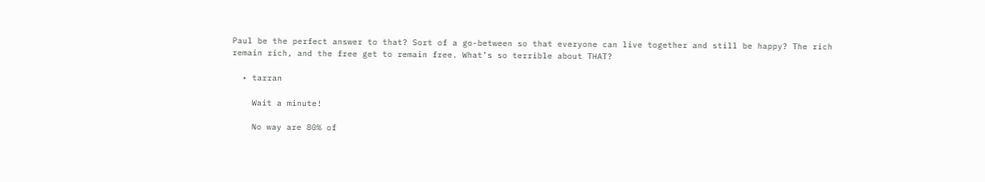Paul be the perfect answer to that? Sort of a go-between so that everyone can live together and still be happy? The rich remain rich, and the free get to remain free. What’s so terrible about THAT?

  • tarran

    Wait a minute!

    No way are 80% of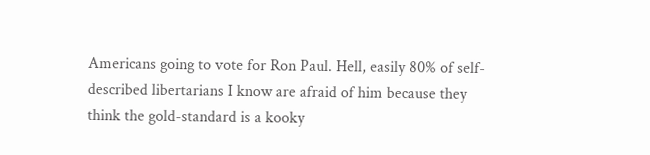Americans going to vote for Ron Paul. Hell, easily 80% of self-described libertarians I know are afraid of him because they think the gold-standard is a kooky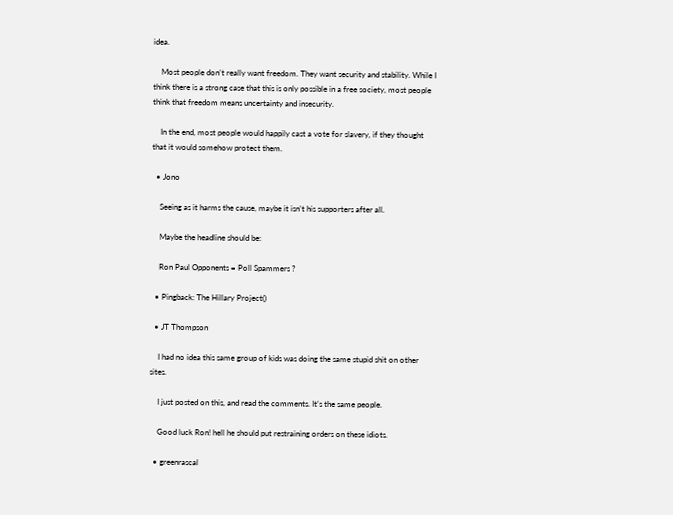idea.

    Most people don’t really want freedom. They want security and stability. While I think there is a strong case that this is only possible in a free society, most people think that freedom means uncertainty and insecurity.

    In the end, most people would happily cast a vote for slavery, if they thought that it would somehow protect them.

  • Jono

    Seeing as it harms the cause, maybe it isn’t his supporters after all.

    Maybe the headline should be:

    Ron Paul Opponents = Poll Spammers ?

  • Pingback: The Hillary Project()

  • JT Thompson

    I had no idea this same group of kids was doing the same stupid shit on other sites.

    I just posted on this, and read the comments. It’s the same people.

    Good luck Ron! hell he should put restraining orders on these idiots.

  • greenrascal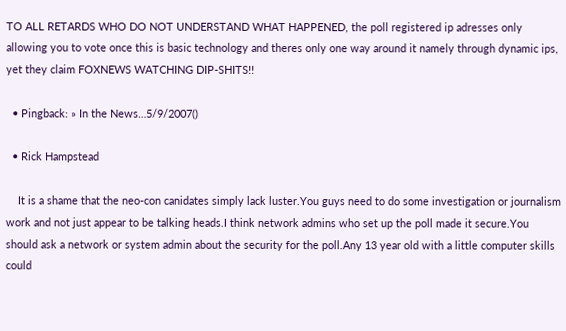TO ALL RETARDS WHO DO NOT UNDERSTAND WHAT HAPPENED, the poll registered ip adresses only allowing you to vote once this is basic technology and theres only one way around it namely through dynamic ips, yet they claim FOXNEWS WATCHING DIP-SHITS!!

  • Pingback: » In the News…5/9/2007()

  • Rick Hampstead

    It is a shame that the neo-con canidates simply lack luster.You guys need to do some investigation or journalism work and not just appear to be talking heads.I think network admins who set up the poll made it secure.You should ask a network or system admin about the security for the poll.Any 13 year old with a little computer skills could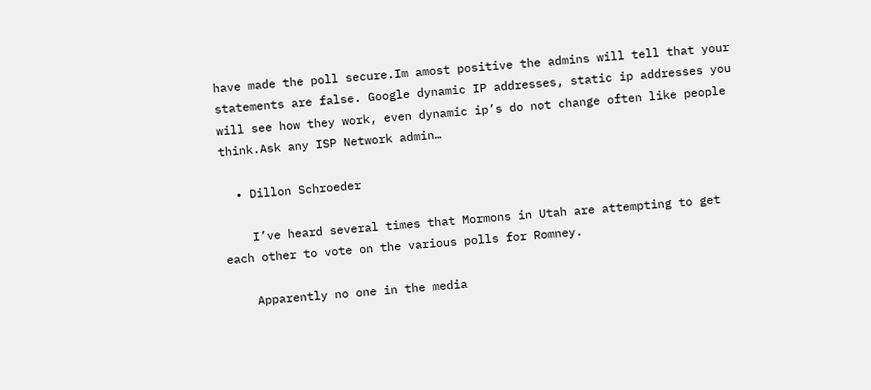have made the poll secure.Im amost positive the admins will tell that your statements are false. Google dynamic IP addresses, static ip addresses you will see how they work, even dynamic ip’s do not change often like people think.Ask any ISP Network admin…

  • Dillon Schroeder

    I’ve heard several times that Mormons in Utah are attempting to get each other to vote on the various polls for Romney.

    Apparently no one in the media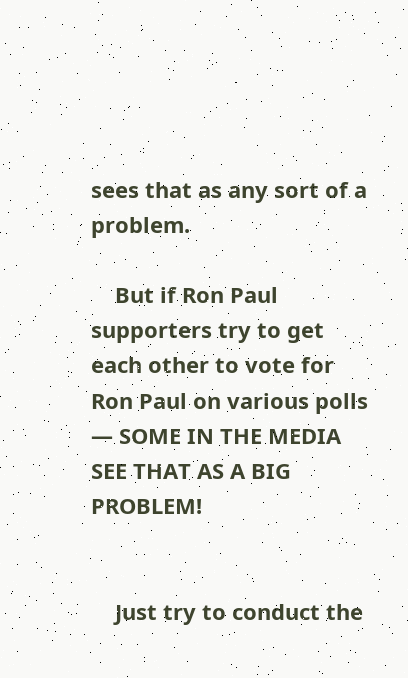sees that as any sort of a problem.

    But if Ron Paul supporters try to get each other to vote for Ron Paul on various polls — SOME IN THE MEDIA SEE THAT AS A BIG PROBLEM!


    Just try to conduct the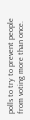polls to try to prevent people from voting more than once.